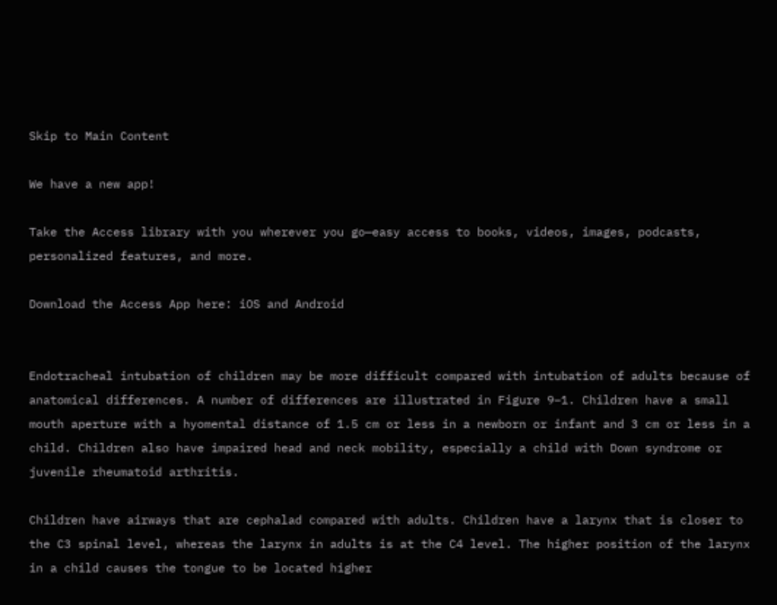Skip to Main Content

We have a new app!

Take the Access library with you wherever you go—easy access to books, videos, images, podcasts, personalized features, and more.

Download the Access App here: iOS and Android


Endotracheal intubation of children may be more difficult compared with intubation of adults because of anatomical differences. A number of differences are illustrated in Figure 9–1. Children have a small mouth aperture with a hyomental distance of 1.5 cm or less in a newborn or infant and 3 cm or less in a child. Children also have impaired head and neck mobility, especially a child with Down syndrome or juvenile rheumatoid arthritis.

Children have airways that are cephalad compared with adults. Children have a larynx that is closer to the C3 spinal level, whereas the larynx in adults is at the C4 level. The higher position of the larynx in a child causes the tongue to be located higher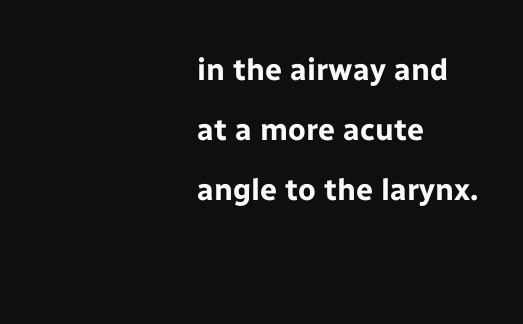in the airway and at a more acute angle to the larynx.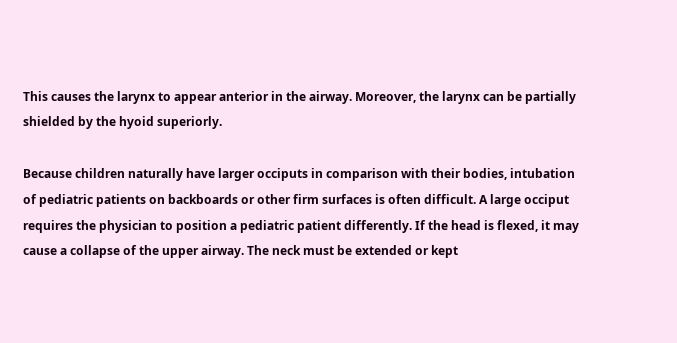This causes the larynx to appear anterior in the airway. Moreover, the larynx can be partially shielded by the hyoid superiorly.

Because children naturally have larger occiputs in comparison with their bodies, intubation of pediatric patients on backboards or other firm surfaces is often difficult. A large occiput requires the physician to position a pediatric patient differently. If the head is flexed, it may cause a collapse of the upper airway. The neck must be extended or kept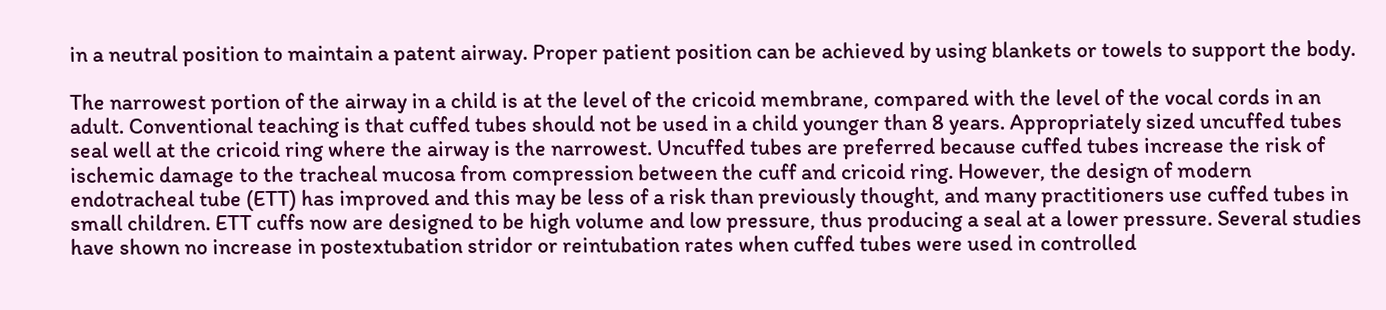in a neutral position to maintain a patent airway. Proper patient position can be achieved by using blankets or towels to support the body.

The narrowest portion of the airway in a child is at the level of the cricoid membrane, compared with the level of the vocal cords in an adult. Conventional teaching is that cuffed tubes should not be used in a child younger than 8 years. Appropriately sized uncuffed tubes seal well at the cricoid ring where the airway is the narrowest. Uncuffed tubes are preferred because cuffed tubes increase the risk of ischemic damage to the tracheal mucosa from compression between the cuff and cricoid ring. However, the design of modern endotracheal tube (ETT) has improved and this may be less of a risk than previously thought, and many practitioners use cuffed tubes in small children. ETT cuffs now are designed to be high volume and low pressure, thus producing a seal at a lower pressure. Several studies have shown no increase in postextubation stridor or reintubation rates when cuffed tubes were used in controlled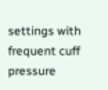settings with frequent cuff pressure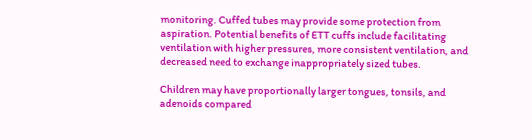monitoring. Cuffed tubes may provide some protection from aspiration. Potential benefits of ETT cuffs include facilitating ventilation with higher pressures, more consistent ventilation, and decreased need to exchange inappropriately sized tubes.

Children may have proportionally larger tongues, tonsils, and adenoids compared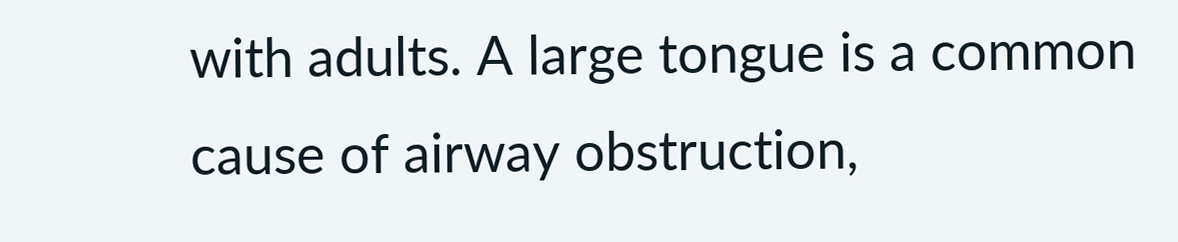with adults. A large tongue is a common cause of airway obstruction,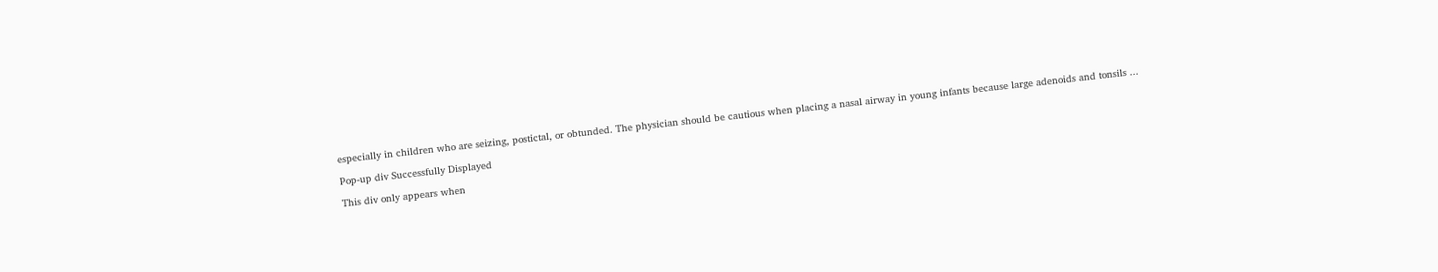especially in children who are seizing, postictal, or obtunded. The physician should be cautious when placing a nasal airway in young infants because large adenoids and tonsils ...

Pop-up div Successfully Displayed

This div only appears when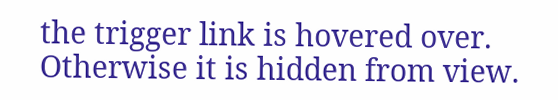the trigger link is hovered over. Otherwise it is hidden from view.